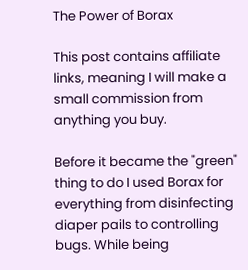The Power of Borax

This post contains affiliate links, meaning I will make a small commission from anything you buy.

Before it became the "green" thing to do I used Borax for everything from disinfecting diaper pails to controlling bugs. While being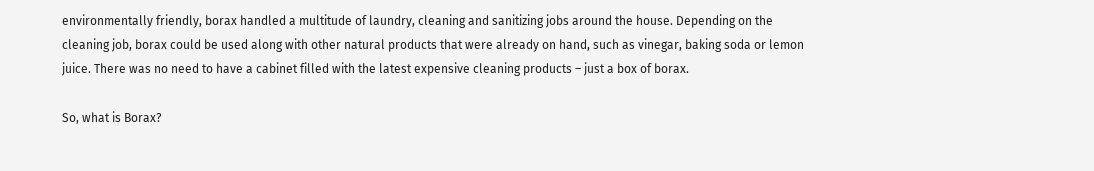environmentally friendly, borax handled a multitude of laundry, cleaning and sanitizing jobs around the house. Depending on the cleaning job, borax could be used along with other natural products that were already on hand, such as vinegar, baking soda or lemon juice. There was no need to have a cabinet filled with the latest expensive cleaning products – just a box of borax.

So, what is Borax?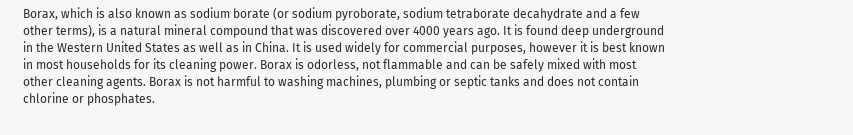Borax, which is also known as sodium borate (or sodium pyroborate, sodium tetraborate decahydrate and a few other terms), is a natural mineral compound that was discovered over 4000 years ago. It is found deep underground in the Western United States as well as in China. It is used widely for commercial purposes, however it is best known in most households for its cleaning power. Borax is odorless, not flammable and can be safely mixed with most other cleaning agents. Borax is not harmful to washing machines, plumbing or septic tanks and does not contain chlorine or phosphates.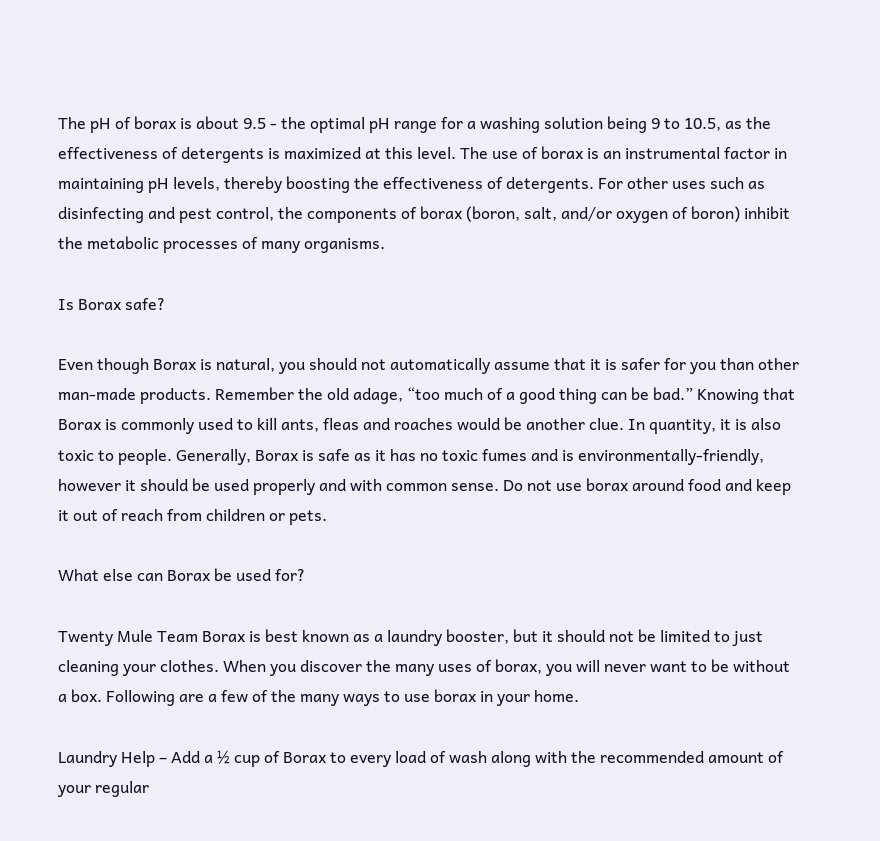The pH of borax is about 9.5 - the optimal pH range for a washing solution being 9 to 10.5, as the effectiveness of detergents is maximized at this level. The use of borax is an instrumental factor in maintaining pH levels, thereby boosting the effectiveness of detergents. For other uses such as disinfecting and pest control, the components of borax (boron, salt, and/or oxygen of boron) inhibit the metabolic processes of many organisms.

Is Borax safe?

Even though Borax is natural, you should not automatically assume that it is safer for you than other man-made products. Remember the old adage, “too much of a good thing can be bad.” Knowing that Borax is commonly used to kill ants, fleas and roaches would be another clue. In quantity, it is also toxic to people. Generally, Borax is safe as it has no toxic fumes and is environmentally-friendly, however it should be used properly and with common sense. Do not use borax around food and keep it out of reach from children or pets.

What else can Borax be used for?

Twenty Mule Team Borax is best known as a laundry booster, but it should not be limited to just cleaning your clothes. When you discover the many uses of borax, you will never want to be without a box. Following are a few of the many ways to use borax in your home.

Laundry Help – Add a ½ cup of Borax to every load of wash along with the recommended amount of your regular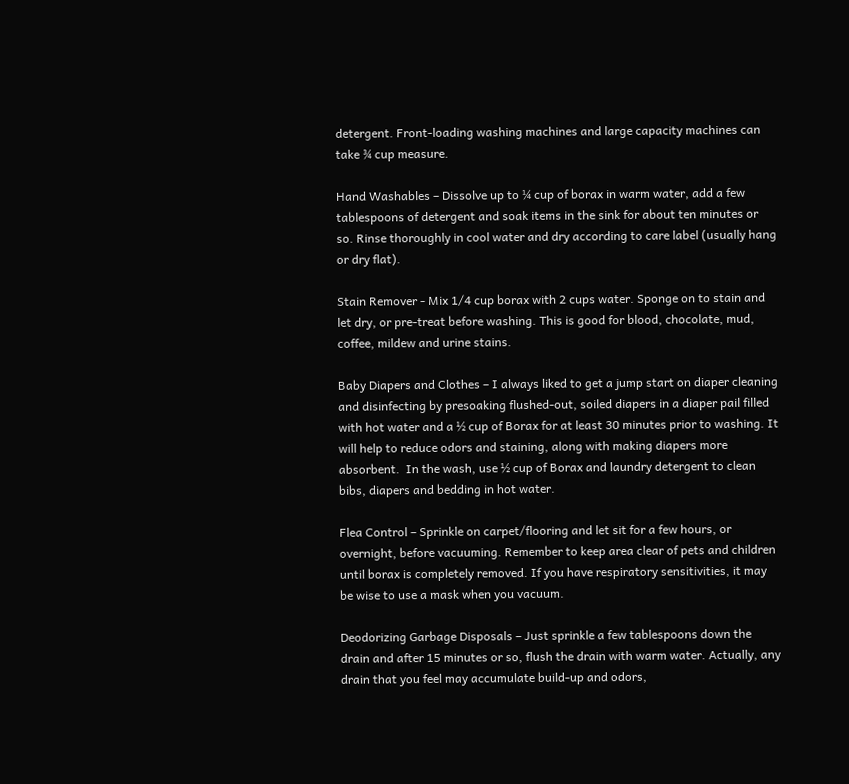detergent. Front-loading washing machines and large capacity machines can take ¾ cup measure.

Hand Washables – Dissolve up to ¼ cup of borax in warm water, add a few tablespoons of detergent and soak items in the sink for about ten minutes or so. Rinse thoroughly in cool water and dry according to care label (usually hang or dry flat).

Stain Remover - Mix 1/4 cup borax with 2 cups water. Sponge on to stain and let dry, or pre-treat before washing. This is good for blood, chocolate, mud, coffee, mildew and urine stains.

Baby Diapers and Clothes – I always liked to get a jump start on diaper cleaning and disinfecting by presoaking flushed-out, soiled diapers in a diaper pail filled with hot water and a ½ cup of Borax for at least 30 minutes prior to washing. It will help to reduce odors and staining, along with making diapers more absorbent.  In the wash, use ½ cup of Borax and laundry detergent to clean bibs, diapers and bedding in hot water.

Flea Control – Sprinkle on carpet/flooring and let sit for a few hours, or overnight, before vacuuming. Remember to keep area clear of pets and children until borax is completely removed. If you have respiratory sensitivities, it may be wise to use a mask when you vacuum.

Deodorizing Garbage Disposals – Just sprinkle a few tablespoons down the drain and after 15 minutes or so, flush the drain with warm water. Actually, any drain that you feel may accumulate build-up and odors,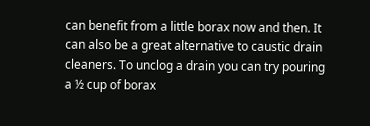can benefit from a little borax now and then. It can also be a great alternative to caustic drain cleaners. To unclog a drain you can try pouring a ½ cup of borax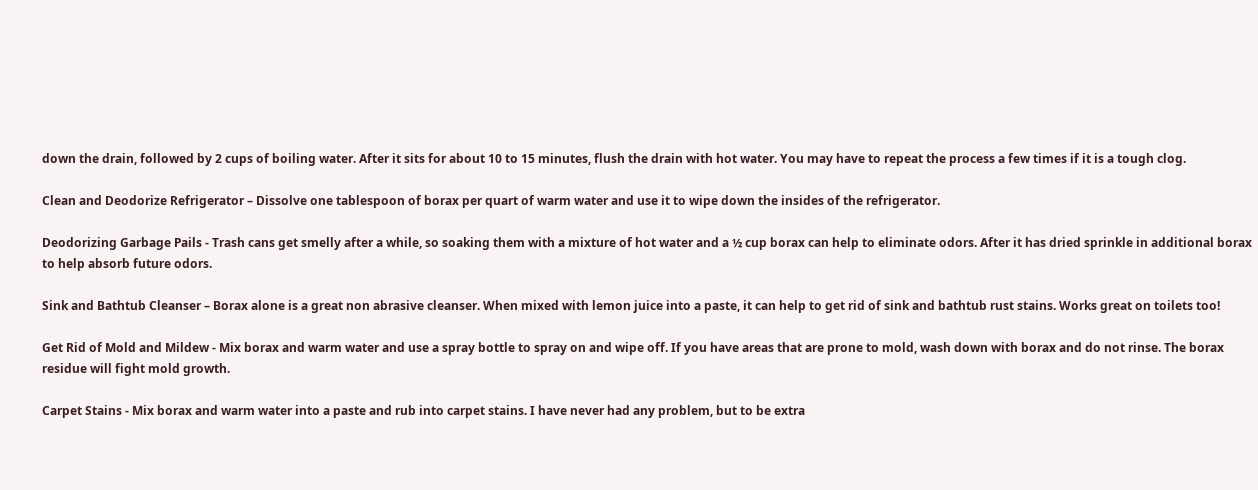down the drain, followed by 2 cups of boiling water. After it sits for about 10 to 15 minutes, flush the drain with hot water. You may have to repeat the process a few times if it is a tough clog.

Clean and Deodorize Refrigerator – Dissolve one tablespoon of borax per quart of warm water and use it to wipe down the insides of the refrigerator.

Deodorizing Garbage Pails - Trash cans get smelly after a while, so soaking them with a mixture of hot water and a ½ cup borax can help to eliminate odors. After it has dried sprinkle in additional borax to help absorb future odors.

Sink and Bathtub Cleanser – Borax alone is a great non abrasive cleanser. When mixed with lemon juice into a paste, it can help to get rid of sink and bathtub rust stains. Works great on toilets too!

Get Rid of Mold and Mildew - Mix borax and warm water and use a spray bottle to spray on and wipe off. If you have areas that are prone to mold, wash down with borax and do not rinse. The borax residue will fight mold growth.

Carpet Stains - Mix borax and warm water into a paste and rub into carpet stains. I have never had any problem, but to be extra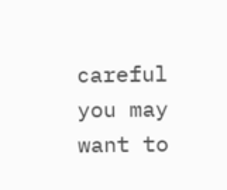careful you may want to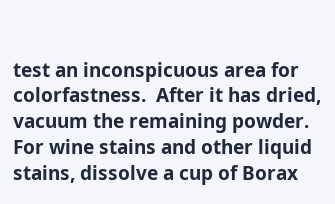test an inconspicuous area for colorfastness.  After it has dried, vacuum the remaining powder. For wine stains and other liquid stains, dissolve a cup of Borax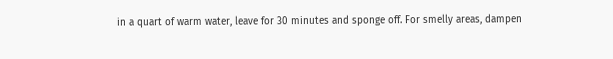in a quart of warm water, leave for 30 minutes and sponge off. For smelly areas, dampen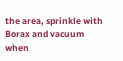the area, sprinkle with Borax and vacuum when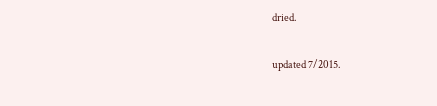dried.

updated 7/2015.